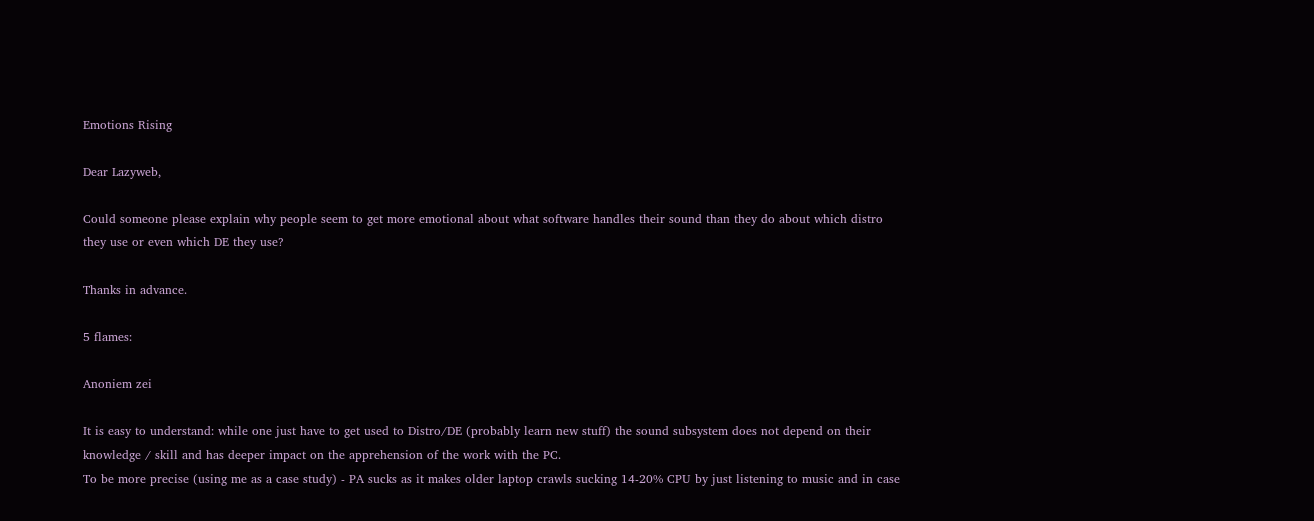Emotions Rising

Dear Lazyweb,

Could someone please explain why people seem to get more emotional about what software handles their sound than they do about which distro they use or even which DE they use?

Thanks in advance.

5 flames:

Anoniem zei

It is easy to understand: while one just have to get used to Distro/DE (probably learn new stuff) the sound subsystem does not depend on their knowledge / skill and has deeper impact on the apprehension of the work with the PC.
To be more precise (using me as a case study) - PA sucks as it makes older laptop crawls sucking 14-20% CPU by just listening to music and in case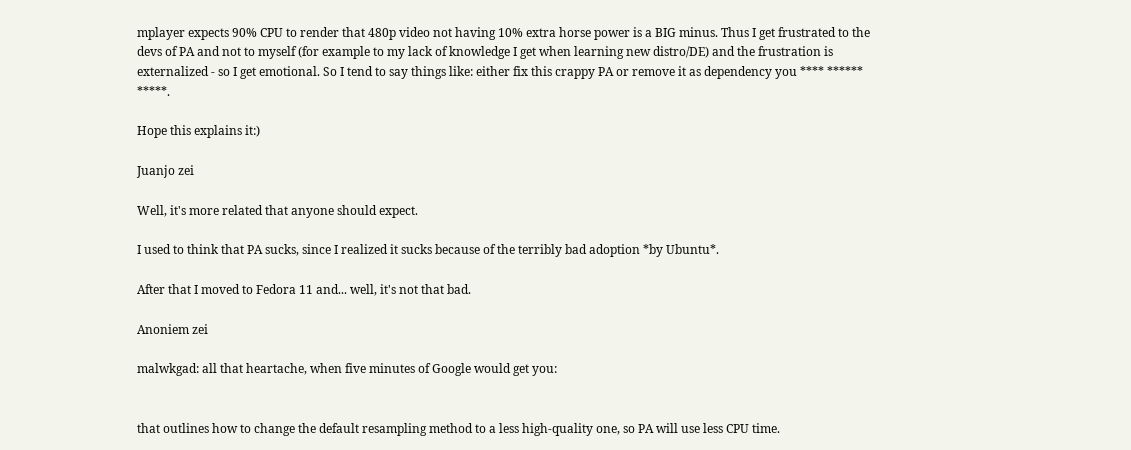mplayer expects 90% CPU to render that 480p video not having 10% extra horse power is a BIG minus. Thus I get frustrated to the devs of PA and not to myself (for example to my lack of knowledge I get when learning new distro/DE) and the frustration is externalized - so I get emotional. So I tend to say things like: either fix this crappy PA or remove it as dependency you **** ****** *****.

Hope this explains it:)

Juanjo zei

Well, it's more related that anyone should expect.

I used to think that PA sucks, since I realized it sucks because of the terribly bad adoption *by Ubuntu*.

After that I moved to Fedora 11 and... well, it's not that bad.

Anoniem zei

malwkgad: all that heartache, when five minutes of Google would get you:


that outlines how to change the default resampling method to a less high-quality one, so PA will use less CPU time.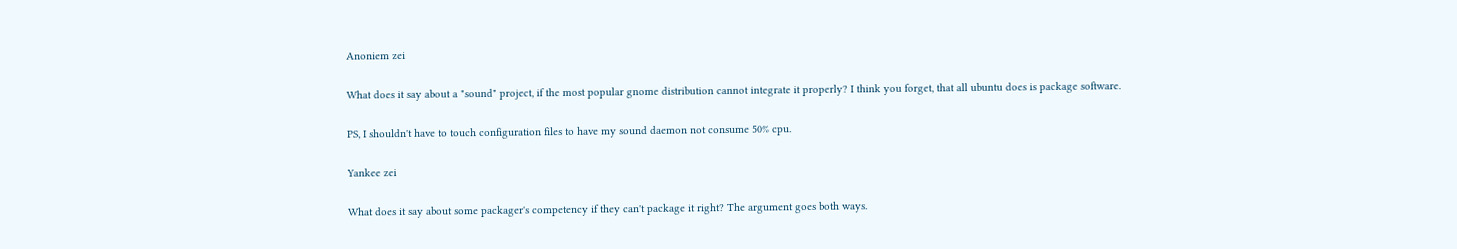Anoniem zei

What does it say about a "sound" project, if the most popular gnome distribution cannot integrate it properly? I think you forget, that all ubuntu does is package software.

PS, I shouldn't have to touch configuration files to have my sound daemon not consume 50% cpu.

Yankee zei

What does it say about some packager's competency if they can't package it right? The argument goes both ways.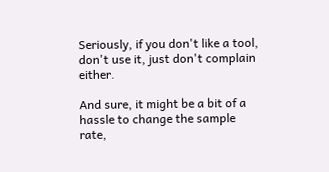Seriously, if you don't like a tool, don't use it, just don't complain either.

And sure, it might be a bit of a hassle to change the sample rate,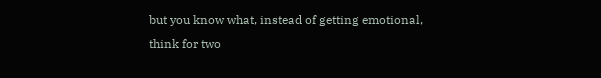but you know what, instead of getting emotional, think for two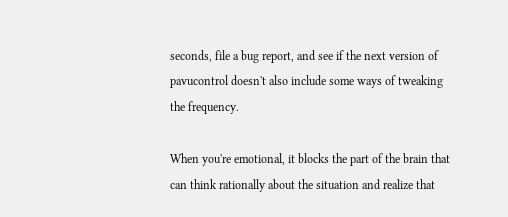seconds, file a bug report, and see if the next version of pavucontrol doesn't also include some ways of tweaking the frequency.

When you're emotional, it blocks the part of the brain that can think rationally about the situation and realize that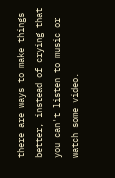there are ways to make things better, instead of crying that you can't listen to music or watch some video.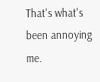That's what's been annoying me.